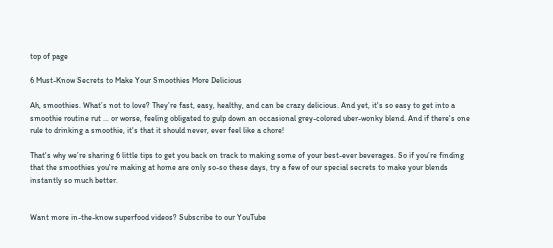top of page

6 Must-Know Secrets to Make Your Smoothies More Delicious

Ah, smoothies. What’s not to love? They’re fast, easy, healthy, and can be crazy delicious. And yet, it's so easy to get into a smoothie routine rut ... or worse, feeling obligated to gulp down an occasional grey-colored uber-wonky blend. And if there's one rule to drinking a smoothie, it's that it should never, ever feel like a chore!

That's why we’re sharing 6 little tips to get you back on track to making some of your best-ever beverages. So if you’re finding that the smoothies you're making at home are only so-so these days, try a few of our special secrets to make your blends instantly so much better.


Want more in-the-know superfood videos? Subscribe to our YouTube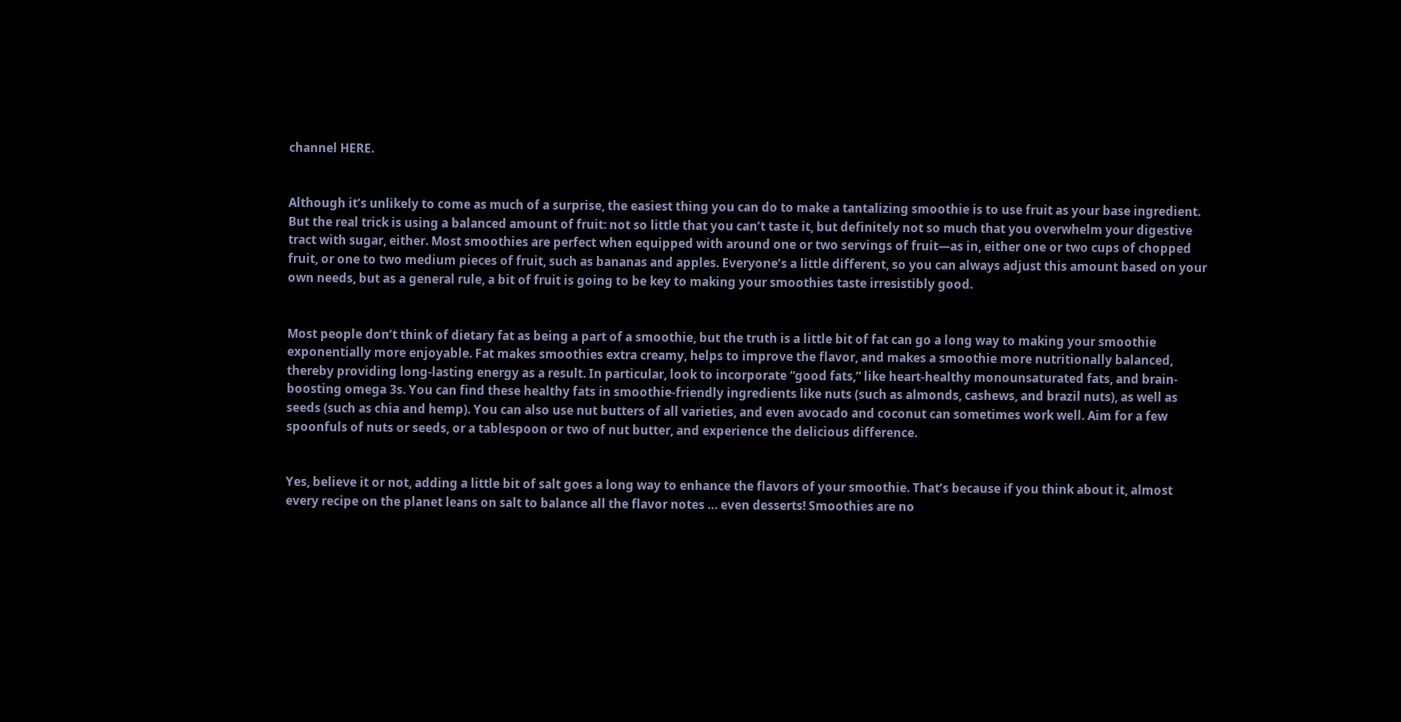channel HERE.


Although it’s unlikely to come as much of a surprise, the easiest thing you can do to make a tantalizing smoothie is to use fruit as your base ingredient. But the real trick is using a balanced amount of fruit: not so little that you can’t taste it, but definitely not so much that you overwhelm your digestive tract with sugar, either. Most smoothies are perfect when equipped with around one or two servings of fruit—as in, either one or two cups of chopped fruit, or one to two medium pieces of fruit, such as bananas and apples. Everyone’s a little different, so you can always adjust this amount based on your own needs, but as a general rule, a bit of fruit is going to be key to making your smoothies taste irresistibly good.


Most people don’t think of dietary fat as being a part of a smoothie, but the truth is a little bit of fat can go a long way to making your smoothie exponentially more enjoyable. Fat makes smoothies extra creamy, helps to improve the flavor, and makes a smoothie more nutritionally balanced, thereby providing long-lasting energy as a result. In particular, look to incorporate “good fats,” like heart-healthy monounsaturated fats, and brain-boosting omega 3s. You can find these healthy fats in smoothie-friendly ingredients like nuts (such as almonds, cashews, and brazil nuts), as well as seeds (such as chia and hemp). You can also use nut butters of all varieties, and even avocado and coconut can sometimes work well. Aim for a few spoonfuls of nuts or seeds, or a tablespoon or two of nut butter, and experience the delicious difference.


Yes, believe it or not, adding a little bit of salt goes a long way to enhance the flavors of your smoothie. That’s because if you think about it, almost every recipe on the planet leans on salt to balance all the flavor notes … even desserts! Smoothies are no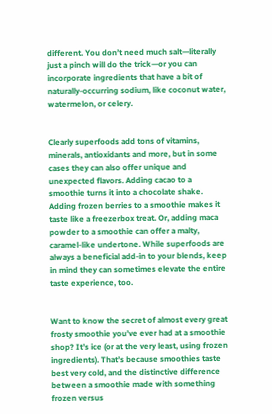different. You don’t need much salt—literally just a pinch will do the trick—or you can incorporate ingredients that have a bit of naturally-occurring sodium, like coconut water, watermelon, or celery.


Clearly superfoods add tons of vitamins, minerals, antioxidants and more, but in some cases they can also offer unique and unexpected flavors. Adding cacao to a smoothie turns it into a chocolate shake. Adding frozen berries to a smoothie makes it taste like a freezerbox treat. Or, adding maca powder to a smoothie can offer a malty, caramel-like undertone. While superfoods are always a beneficial add-in to your blends, keep in mind they can sometimes elevate the entire taste experience, too.


Want to know the secret of almost every great frosty smoothie you’ve ever had at a smoothie shop? It’s ice (or at the very least, using frozen ingredients). That’s because smoothies taste best very cold, and the distinctive difference between a smoothie made with something frozen versus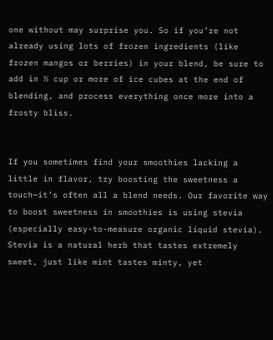one without may surprise you. So if you’re not already using lots of frozen ingredients (like frozen mangos or berries) in your blend, be sure to add in ½ cup or more of ice cubes at the end of blending, and process everything once more into a frosty bliss.


If you sometimes find your smoothies lacking a little in flavor, try boosting the sweetness a touch—it’s often all a blend needs. Our favorite way to boost sweetness in smoothies is using stevia (especially easy-to-measure organic liquid stevia). Stevia is a natural herb that tastes extremely sweet, just like mint tastes minty, yet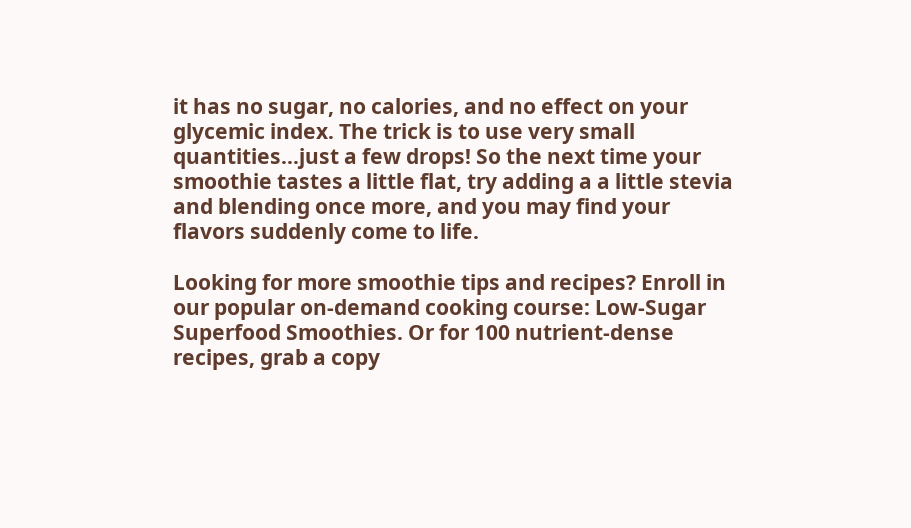it has no sugar, no calories, and no effect on your glycemic index. The trick is to use very small quantities...just a few drops! So the next time your smoothie tastes a little flat, try adding a a little stevia and blending once more, and you may find your flavors suddenly come to life.

Looking for more smoothie tips and recipes? Enroll in our popular on-demand cooking course: Low-Sugar Superfood Smoothies. Or for 100 nutrient-dense recipes, grab a copy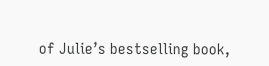of Julie’s bestselling book,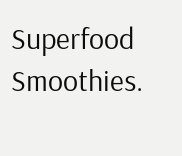Superfood Smoothies.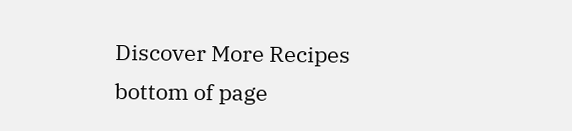Discover More Recipes
bottom of page